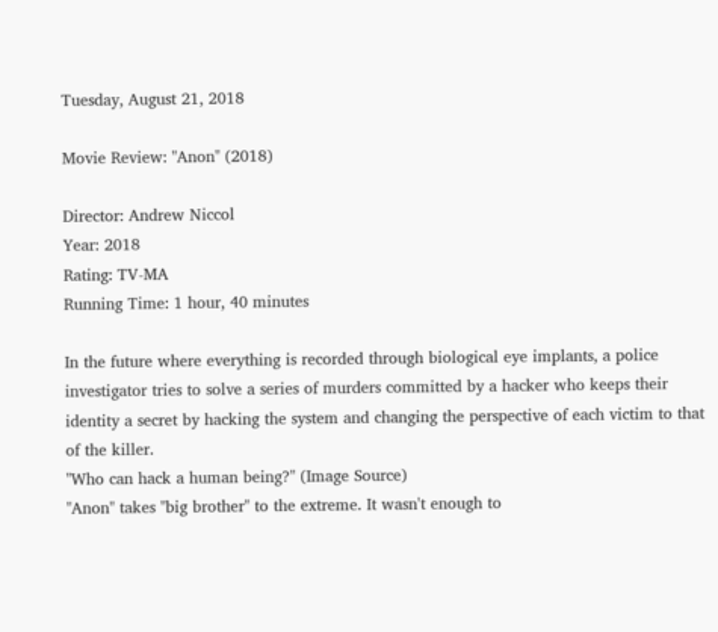Tuesday, August 21, 2018

Movie Review: "Anon" (2018)

Director: Andrew Niccol
Year: 2018
Rating: TV-MA
Running Time: 1 hour, 40 minutes

In the future where everything is recorded through biological eye implants, a police investigator tries to solve a series of murders committed by a hacker who keeps their identity a secret by hacking the system and changing the perspective of each victim to that of the killer.
"Who can hack a human being?" (Image Source)
"Anon" takes "big brother" to the extreme. It wasn't enough to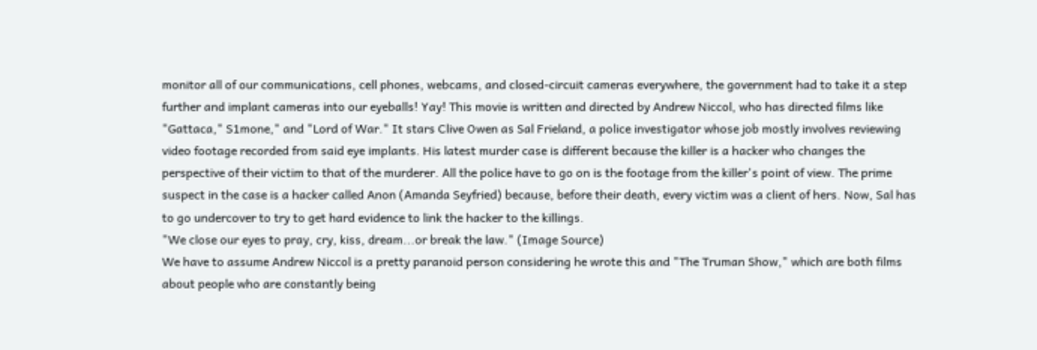monitor all of our communications, cell phones, webcams, and closed-circuit cameras everywhere, the government had to take it a step further and implant cameras into our eyeballs! Yay! This movie is written and directed by Andrew Niccol, who has directed films like "Gattaca," S1mone," and "Lord of War." It stars Clive Owen as Sal Frieland, a police investigator whose job mostly involves reviewing video footage recorded from said eye implants. His latest murder case is different because the killer is a hacker who changes the perspective of their victim to that of the murderer. All the police have to go on is the footage from the killer's point of view. The prime suspect in the case is a hacker called Anon (Amanda Seyfried) because, before their death, every victim was a client of hers. Now, Sal has to go undercover to try to get hard evidence to link the hacker to the killings.
"We close our eyes to pray, cry, kiss, dream...or break the law." (Image Source)
We have to assume Andrew Niccol is a pretty paranoid person considering he wrote this and "The Truman Show," which are both films about people who are constantly being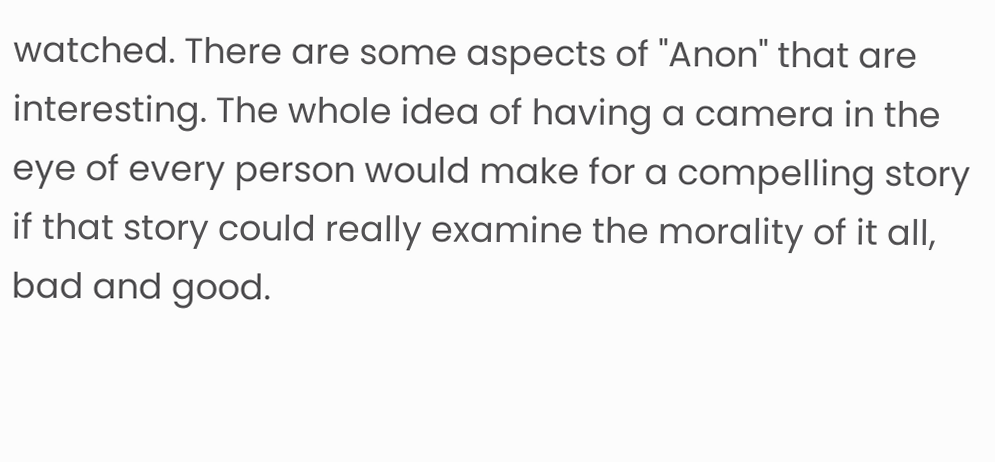watched. There are some aspects of "Anon" that are interesting. The whole idea of having a camera in the eye of every person would make for a compelling story if that story could really examine the morality of it all, bad and good.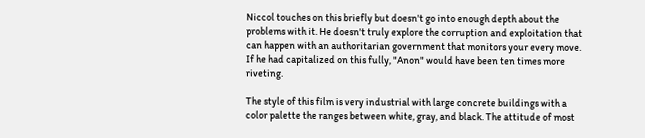Niccol touches on this briefly but doesn't go into enough depth about the problems with it. He doesn't truly explore the corruption and exploitation that can happen with an authoritarian government that monitors your every move. If he had capitalized on this fully, "Anon" would have been ten times more riveting.

The style of this film is very industrial with large concrete buildings with a color palette the ranges between white, gray, and black. The attitude of most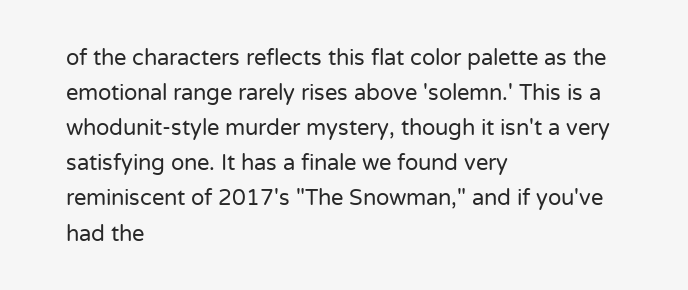of the characters reflects this flat color palette as the emotional range rarely rises above 'solemn.' This is a whodunit-style murder mystery, though it isn't a very satisfying one. It has a finale we found very reminiscent of 2017's "The Snowman," and if you've had the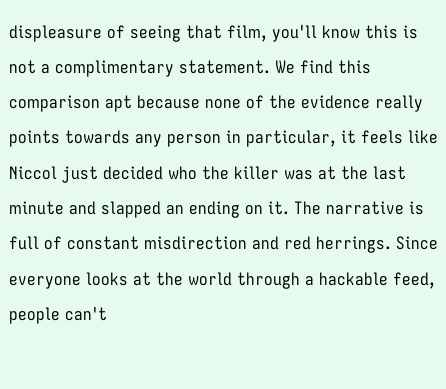displeasure of seeing that film, you'll know this is not a complimentary statement. We find this comparison apt because none of the evidence really points towards any person in particular, it feels like Niccol just decided who the killer was at the last minute and slapped an ending on it. The narrative is full of constant misdirection and red herrings. Since everyone looks at the world through a hackable feed, people can't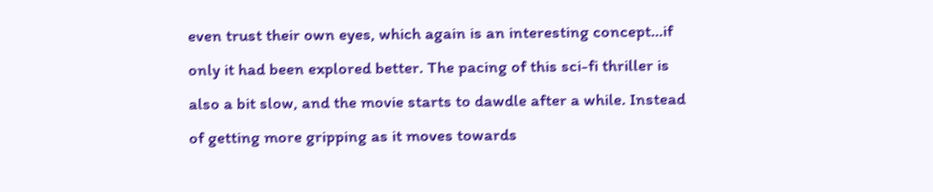even trust their own eyes, which again is an interesting concept...if only it had been explored better. The pacing of this sci-fi thriller is also a bit slow, and the movie starts to dawdle after a while. Instead of getting more gripping as it moves towards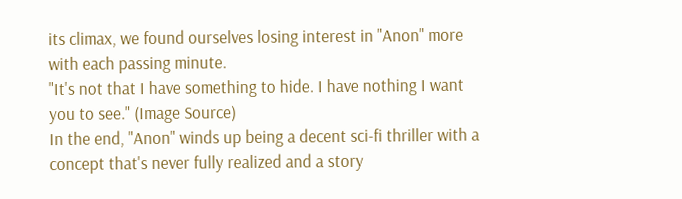its climax, we found ourselves losing interest in "Anon" more with each passing minute.
"It's not that I have something to hide. I have nothing I want you to see." (Image Source)
In the end, "Anon" winds up being a decent sci-fi thriller with a concept that's never fully realized and a story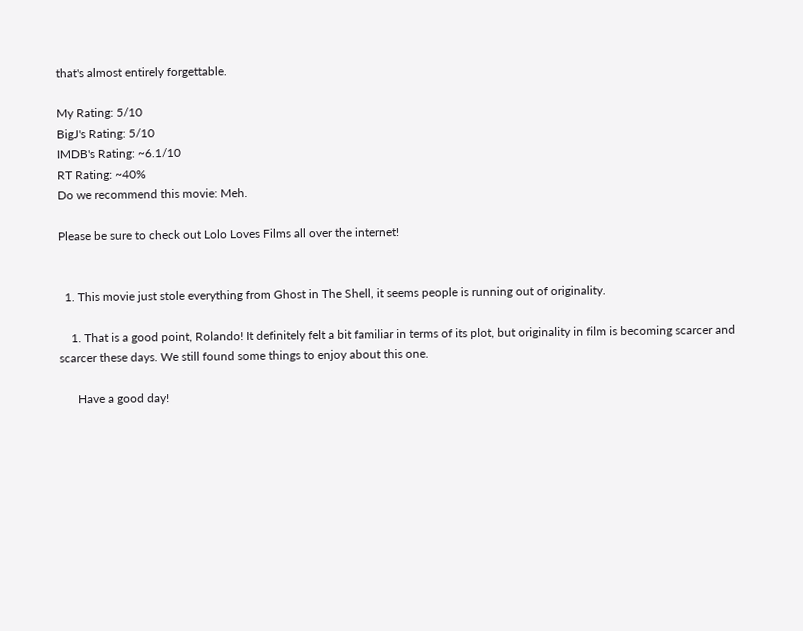that's almost entirely forgettable.

My Rating: 5/10
BigJ's Rating: 5/10
IMDB's Rating: ~6.1/10
RT Rating: ~40%
Do we recommend this movie: Meh.

Please be sure to check out Lolo Loves Films all over the internet!


  1. This movie just stole everything from Ghost in The Shell, it seems people is running out of originality.

    1. That is a good point, Rolando! It definitely felt a bit familiar in terms of its plot, but originality in film is becoming scarcer and scarcer these days. We still found some things to enjoy about this one.

      Have a good day!